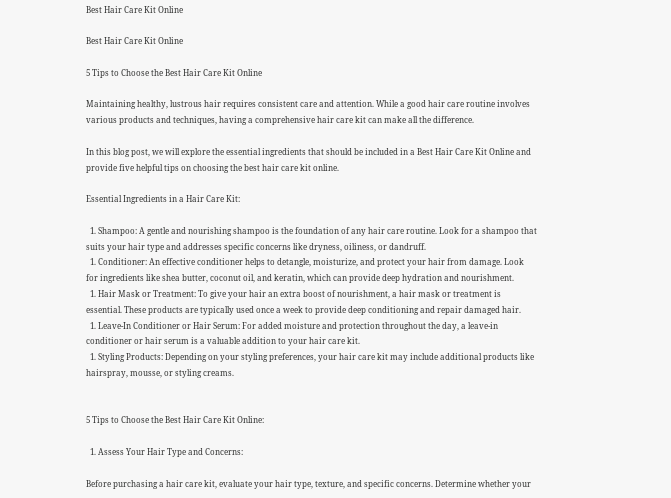Best Hair Care Kit Online

Best Hair Care Kit Online

5 Tips to Choose the Best Hair Care Kit Online

Maintaining healthy, lustrous hair requires consistent care and attention. While a good hair care routine involves various products and techniques, having a comprehensive hair care kit can make all the difference.

In this blog post, we will explore the essential ingredients that should be included in a Best Hair Care Kit Online and provide five helpful tips on choosing the best hair care kit online.

Essential Ingredients in a Hair Care Kit:

  1. Shampoo: A gentle and nourishing shampoo is the foundation of any hair care routine. Look for a shampoo that suits your hair type and addresses specific concerns like dryness, oiliness, or dandruff.
  1. Conditioner: An effective conditioner helps to detangle, moisturize, and protect your hair from damage. Look for ingredients like shea butter, coconut oil, and keratin, which can provide deep hydration and nourishment.
  1. Hair Mask or Treatment: To give your hair an extra boost of nourishment, a hair mask or treatment is essential. These products are typically used once a week to provide deep conditioning and repair damaged hair.
  1. Leave-In Conditioner or Hair Serum: For added moisture and protection throughout the day, a leave-in conditioner or hair serum is a valuable addition to your hair care kit.
  1. Styling Products: Depending on your styling preferences, your hair care kit may include additional products like hairspray, mousse, or styling creams.


5 Tips to Choose the Best Hair Care Kit Online:

  1. Assess Your Hair Type and Concerns:

Before purchasing a hair care kit, evaluate your hair type, texture, and specific concerns. Determine whether your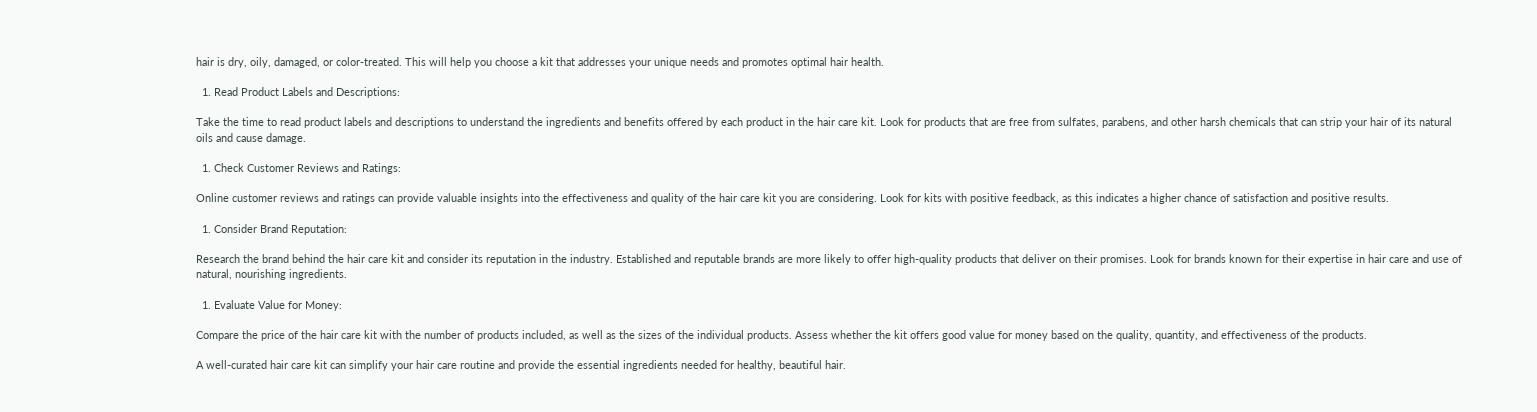hair is dry, oily, damaged, or color-treated. This will help you choose a kit that addresses your unique needs and promotes optimal hair health.

  1. Read Product Labels and Descriptions:

Take the time to read product labels and descriptions to understand the ingredients and benefits offered by each product in the hair care kit. Look for products that are free from sulfates, parabens, and other harsh chemicals that can strip your hair of its natural oils and cause damage.

  1. Check Customer Reviews and Ratings:

Online customer reviews and ratings can provide valuable insights into the effectiveness and quality of the hair care kit you are considering. Look for kits with positive feedback, as this indicates a higher chance of satisfaction and positive results.

  1. Consider Brand Reputation:

Research the brand behind the hair care kit and consider its reputation in the industry. Established and reputable brands are more likely to offer high-quality products that deliver on their promises. Look for brands known for their expertise in hair care and use of natural, nourishing ingredients.

  1. Evaluate Value for Money:

Compare the price of the hair care kit with the number of products included, as well as the sizes of the individual products. Assess whether the kit offers good value for money based on the quality, quantity, and effectiveness of the products.

A well-curated hair care kit can simplify your hair care routine and provide the essential ingredients needed for healthy, beautiful hair.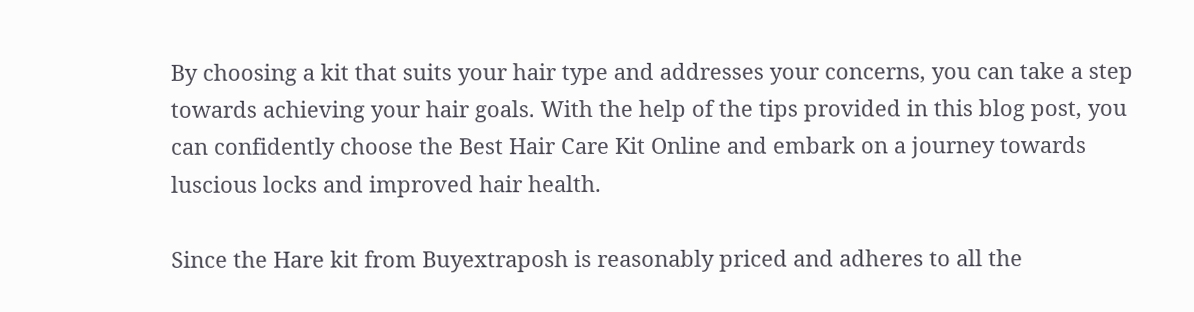By choosing a kit that suits your hair type and addresses your concerns, you can take a step towards achieving your hair goals. With the help of the tips provided in this blog post, you can confidently choose the Best Hair Care Kit Online and embark on a journey towards luscious locks and improved hair health.

Since the Hare kit from Buyextraposh is reasonably priced and adheres to all the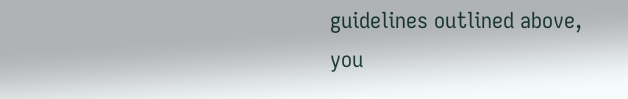guidelines outlined above, you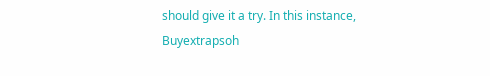should give it a try. In this instance, Buyextrapsoh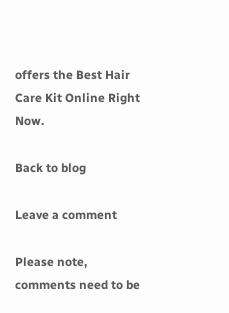offers the Best Hair Care Kit Online Right Now.

Back to blog

Leave a comment

Please note, comments need to be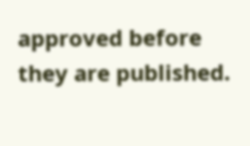approved before they are published.